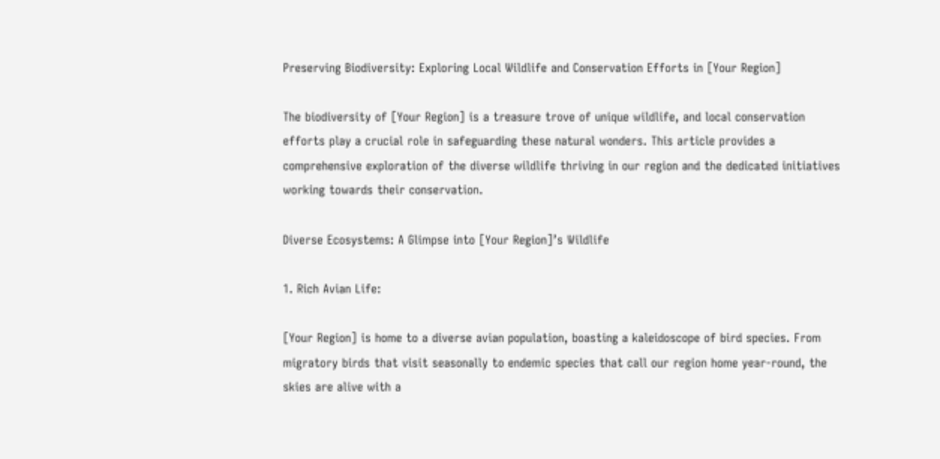Preserving Biodiversity: Exploring Local Wildlife and Conservation Efforts in [Your Region]

The biodiversity of [Your Region] is a treasure trove of unique wildlife, and local conservation efforts play a crucial role in safeguarding these natural wonders. This article provides a comprehensive exploration of the diverse wildlife thriving in our region and the dedicated initiatives working towards their conservation.

Diverse Ecosystems: A Glimpse into [Your Region]’s Wildlife

1. Rich Avian Life:

[Your Region] is home to a diverse avian population, boasting a kaleidoscope of bird species. From migratory birds that visit seasonally to endemic species that call our region home year-round, the skies are alive with a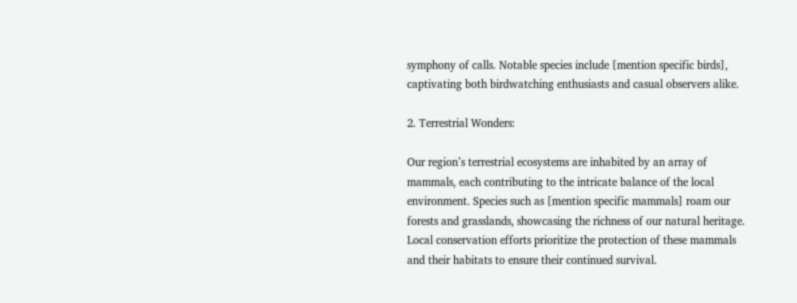symphony of calls. Notable species include [mention specific birds], captivating both birdwatching enthusiasts and casual observers alike.

2. Terrestrial Wonders:

Our region’s terrestrial ecosystems are inhabited by an array of mammals, each contributing to the intricate balance of the local environment. Species such as [mention specific mammals] roam our forests and grasslands, showcasing the richness of our natural heritage. Local conservation efforts prioritize the protection of these mammals and their habitats to ensure their continued survival.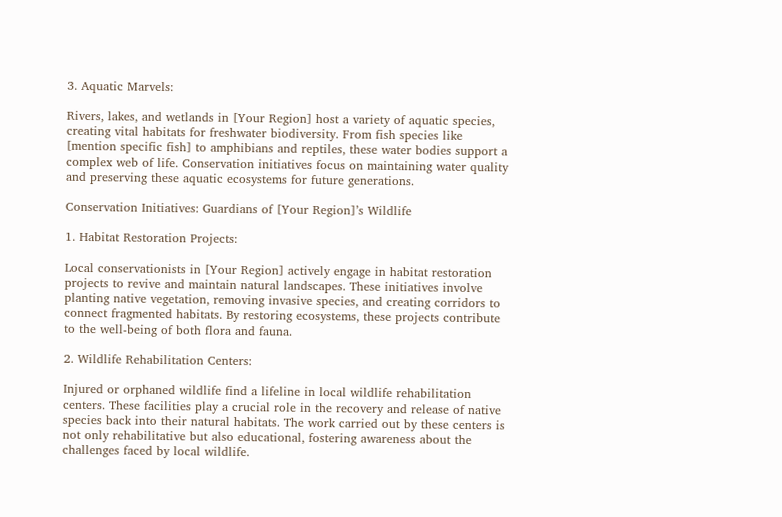3. Aquatic Marvels:

Rivers, lakes, and wetlands in [Your Region] host a variety of aquatic species, creating vital habitats for freshwater biodiversity. From fish species like [mention specific fish] to amphibians and reptiles, these water bodies support a complex web of life. Conservation initiatives focus on maintaining water quality and preserving these aquatic ecosystems for future generations.

Conservation Initiatives: Guardians of [Your Region]’s Wildlife

1. Habitat Restoration Projects:

Local conservationists in [Your Region] actively engage in habitat restoration projects to revive and maintain natural landscapes. These initiatives involve planting native vegetation, removing invasive species, and creating corridors to connect fragmented habitats. By restoring ecosystems, these projects contribute to the well-being of both flora and fauna.

2. Wildlife Rehabilitation Centers:

Injured or orphaned wildlife find a lifeline in local wildlife rehabilitation centers. These facilities play a crucial role in the recovery and release of native species back into their natural habitats. The work carried out by these centers is not only rehabilitative but also educational, fostering awareness about the challenges faced by local wildlife.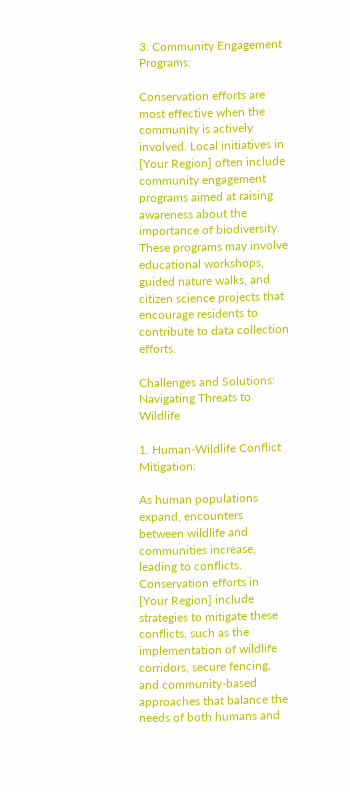3. Community Engagement Programs:

Conservation efforts are most effective when the community is actively involved. Local initiatives in [Your Region] often include community engagement programs aimed at raising awareness about the importance of biodiversity. These programs may involve educational workshops, guided nature walks, and citizen science projects that encourage residents to contribute to data collection efforts.

Challenges and Solutions: Navigating Threats to Wildlife

1. Human-Wildlife Conflict Mitigation:

As human populations expand, encounters between wildlife and communities increase, leading to conflicts. Conservation efforts in [Your Region] include strategies to mitigate these conflicts, such as the implementation of wildlife corridors, secure fencing, and community-based approaches that balance the needs of both humans and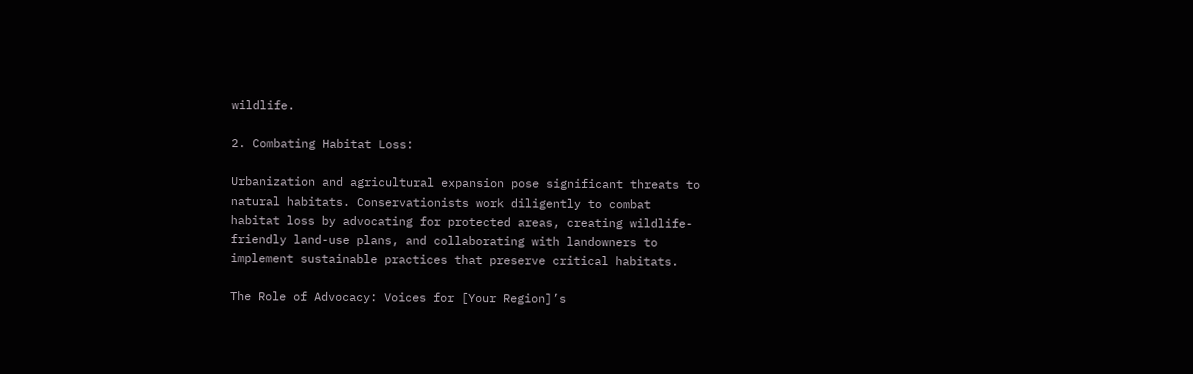wildlife.

2. Combating Habitat Loss:

Urbanization and agricultural expansion pose significant threats to natural habitats. Conservationists work diligently to combat habitat loss by advocating for protected areas, creating wildlife-friendly land-use plans, and collaborating with landowners to implement sustainable practices that preserve critical habitats.

The Role of Advocacy: Voices for [Your Region]’s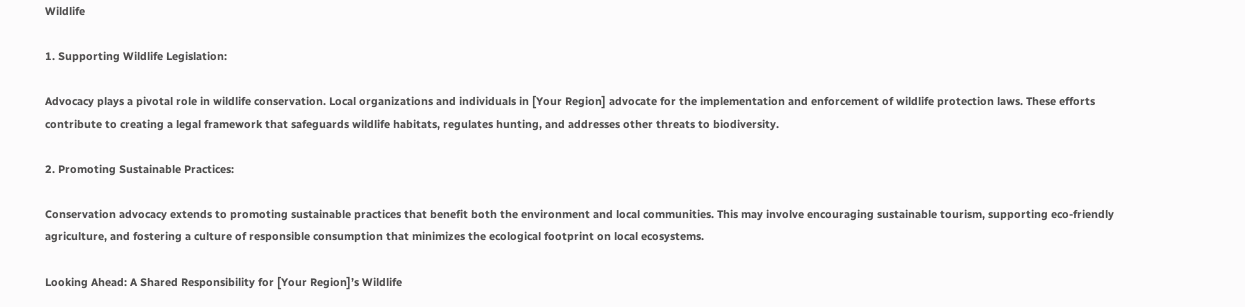Wildlife

1. Supporting Wildlife Legislation:

Advocacy plays a pivotal role in wildlife conservation. Local organizations and individuals in [Your Region] advocate for the implementation and enforcement of wildlife protection laws. These efforts contribute to creating a legal framework that safeguards wildlife habitats, regulates hunting, and addresses other threats to biodiversity.

2. Promoting Sustainable Practices:

Conservation advocacy extends to promoting sustainable practices that benefit both the environment and local communities. This may involve encouraging sustainable tourism, supporting eco-friendly agriculture, and fostering a culture of responsible consumption that minimizes the ecological footprint on local ecosystems.

Looking Ahead: A Shared Responsibility for [Your Region]’s Wildlife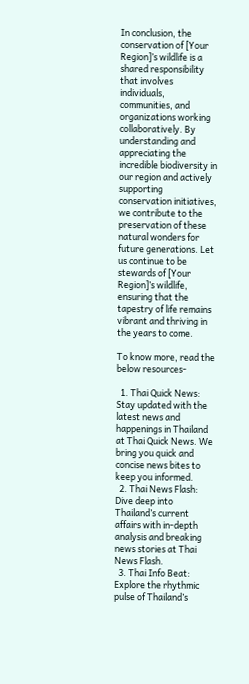In conclusion, the conservation of [Your Region]’s wildlife is a shared responsibility that involves individuals, communities, and organizations working collaboratively. By understanding and appreciating the incredible biodiversity in our region and actively supporting conservation initiatives, we contribute to the preservation of these natural wonders for future generations. Let us continue to be stewards of [Your Region]’s wildlife, ensuring that the tapestry of life remains vibrant and thriving in the years to come.

To know more, read the below resources-

  1. Thai Quick News: Stay updated with the latest news and happenings in Thailand at Thai Quick News. We bring you quick and concise news bites to keep you informed.
  2. Thai News Flash: Dive deep into Thailand’s current affairs with in-depth analysis and breaking news stories at Thai News Flash.
  3. Thai Info Beat: Explore the rhythmic pulse of Thailand’s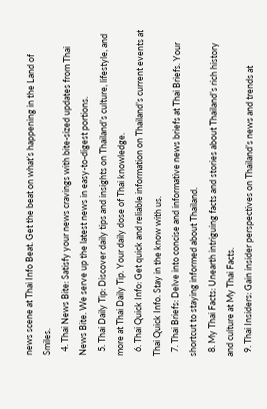news scene at Thai Info Beat. Get the beat on what’s happening in the Land of Smiles.
  4. Thai News Bite: Satisfy your news cravings with bite-sized updates from Thai News Bite. We serve up the latest news in easy-to-digest portions.
  5. Thai Daily Tip: Discover daily tips and insights on Thailand’s culture, lifestyle, and more at Thai Daily Tip. Your daily dose of Thai knowledge.
  6. Thai Quick Info: Get quick and reliable information on Thailand’s current events at Thai Quick Info. Stay in the know with us.
  7. Thai Briefs: Delve into concise and informative news briefs at Thai Briefs. Your shortcut to staying informed about Thailand.
  8. My Thai Facts: Unearth intriguing facts and stories about Thailand’s rich history and culture at My Thai Facts.
  9. Thai Insiders: Gain insider perspectives on Thailand’s news and trends at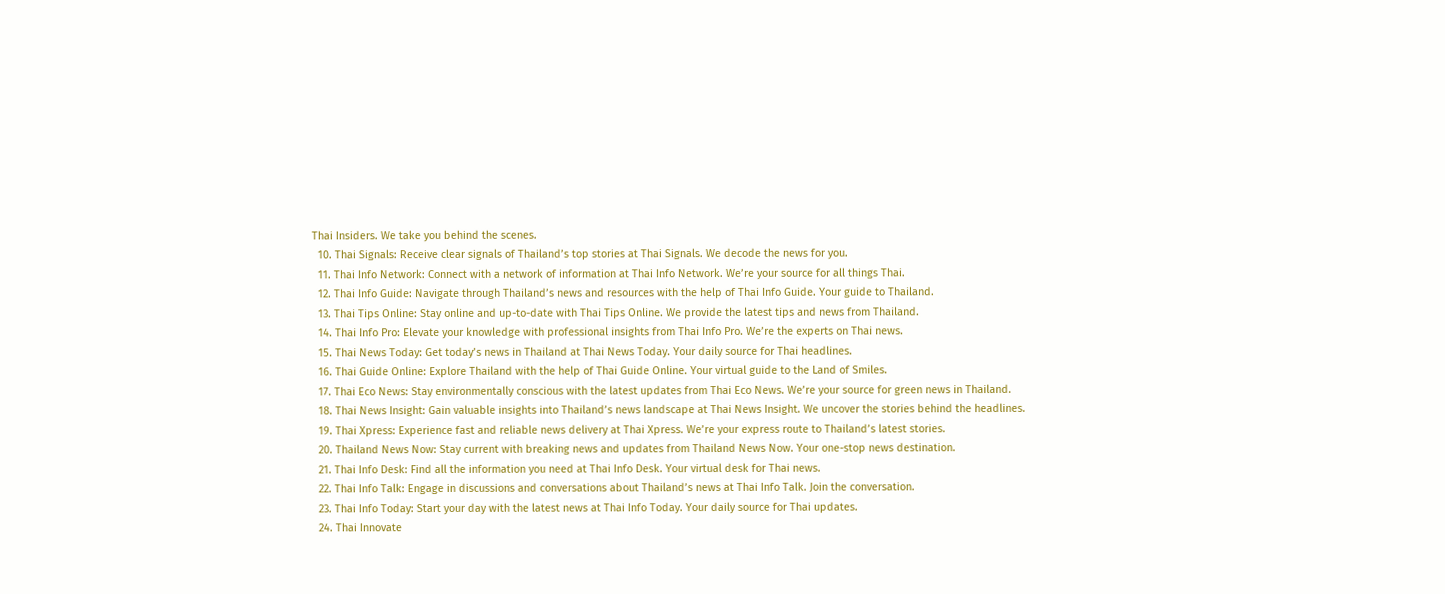Thai Insiders. We take you behind the scenes.
  10. Thai Signals: Receive clear signals of Thailand’s top stories at Thai Signals. We decode the news for you.
  11. Thai Info Network: Connect with a network of information at Thai Info Network. We’re your source for all things Thai.
  12. Thai Info Guide: Navigate through Thailand’s news and resources with the help of Thai Info Guide. Your guide to Thailand.
  13. Thai Tips Online: Stay online and up-to-date with Thai Tips Online. We provide the latest tips and news from Thailand.
  14. Thai Info Pro: Elevate your knowledge with professional insights from Thai Info Pro. We’re the experts on Thai news.
  15. Thai News Today: Get today’s news in Thailand at Thai News Today. Your daily source for Thai headlines.
  16. Thai Guide Online: Explore Thailand with the help of Thai Guide Online. Your virtual guide to the Land of Smiles.
  17. Thai Eco News: Stay environmentally conscious with the latest updates from Thai Eco News. We’re your source for green news in Thailand.
  18. Thai News Insight: Gain valuable insights into Thailand’s news landscape at Thai News Insight. We uncover the stories behind the headlines.
  19. Thai Xpress: Experience fast and reliable news delivery at Thai Xpress. We’re your express route to Thailand’s latest stories.
  20. Thailand News Now: Stay current with breaking news and updates from Thailand News Now. Your one-stop news destination.
  21. Thai Info Desk: Find all the information you need at Thai Info Desk. Your virtual desk for Thai news.
  22. Thai Info Talk: Engage in discussions and conversations about Thailand’s news at Thai Info Talk. Join the conversation.
  23. Thai Info Today: Start your day with the latest news at Thai Info Today. Your daily source for Thai updates.
  24. Thai Innovate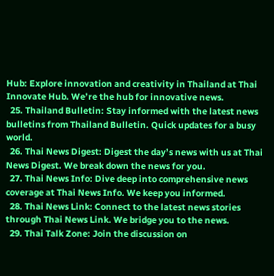Hub: Explore innovation and creativity in Thailand at Thai Innovate Hub. We’re the hub for innovative news.
  25. Thailand Bulletin: Stay informed with the latest news bulletins from Thailand Bulletin. Quick updates for a busy world.
  26. Thai News Digest: Digest the day’s news with us at Thai News Digest. We break down the news for you.
  27. Thai News Info: Dive deep into comprehensive news coverage at Thai News Info. We keep you informed.
  28. Thai News Link: Connect to the latest news stories through Thai News Link. We bridge you to the news.
  29. Thai Talk Zone: Join the discussion on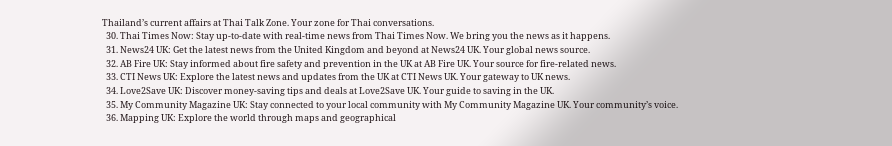Thailand’s current affairs at Thai Talk Zone. Your zone for Thai conversations.
  30. Thai Times Now: Stay up-to-date with real-time news from Thai Times Now. We bring you the news as it happens.
  31. News24 UK: Get the latest news from the United Kingdom and beyond at News24 UK. Your global news source.
  32. AB Fire UK: Stay informed about fire safety and prevention in the UK at AB Fire UK. Your source for fire-related news.
  33. CTI News UK: Explore the latest news and updates from the UK at CTI News UK. Your gateway to UK news.
  34. Love2Save UK: Discover money-saving tips and deals at Love2Save UK. Your guide to saving in the UK.
  35. My Community Magazine UK: Stay connected to your local community with My Community Magazine UK. Your community’s voice.
  36. Mapping UK: Explore the world through maps and geographical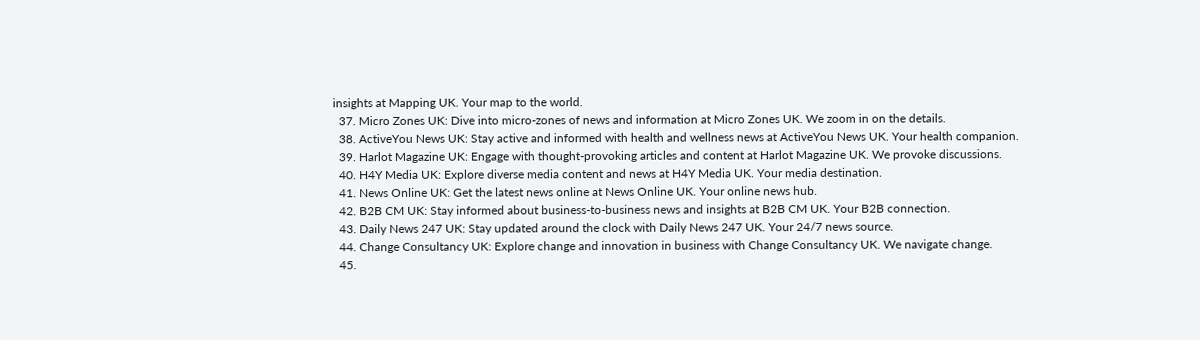insights at Mapping UK. Your map to the world.
  37. Micro Zones UK: Dive into micro-zones of news and information at Micro Zones UK. We zoom in on the details.
  38. ActiveYou News UK: Stay active and informed with health and wellness news at ActiveYou News UK. Your health companion.
  39. Harlot Magazine UK: Engage with thought-provoking articles and content at Harlot Magazine UK. We provoke discussions.
  40. H4Y Media UK: Explore diverse media content and news at H4Y Media UK. Your media destination.
  41. News Online UK: Get the latest news online at News Online UK. Your online news hub.
  42. B2B CM UK: Stay informed about business-to-business news and insights at B2B CM UK. Your B2B connection.
  43. Daily News 247 UK: Stay updated around the clock with Daily News 247 UK. Your 24/7 news source.
  44. Change Consultancy UK: Explore change and innovation in business with Change Consultancy UK. We navigate change.
  45.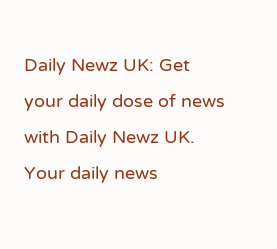Daily Newz UK: Get your daily dose of news with Daily Newz UK. Your daily news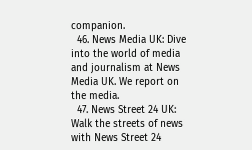companion.
  46. News Media UK: Dive into the world of media and journalism at News Media UK. We report on the media.
  47. News Street 24 UK: Walk the streets of news with News Street 24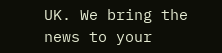UK. We bring the news to your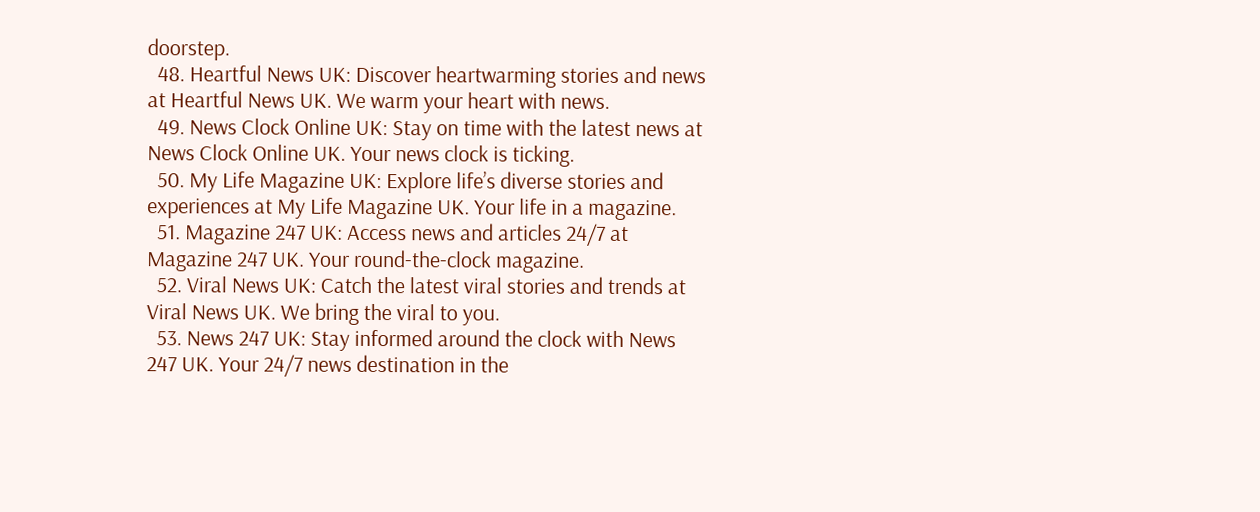doorstep.
  48. Heartful News UK: Discover heartwarming stories and news at Heartful News UK. We warm your heart with news.
  49. News Clock Online UK: Stay on time with the latest news at News Clock Online UK. Your news clock is ticking.
  50. My Life Magazine UK: Explore life’s diverse stories and experiences at My Life Magazine UK. Your life in a magazine.
  51. Magazine 247 UK: Access news and articles 24/7 at Magazine 247 UK. Your round-the-clock magazine.
  52. Viral News UK: Catch the latest viral stories and trends at Viral News UK. We bring the viral to you.
  53. News 247 UK: Stay informed around the clock with News 247 UK. Your 24/7 news destination in the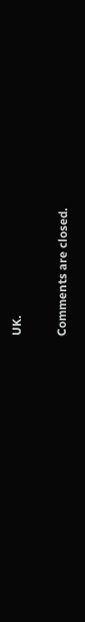UK.

Comments are closed.